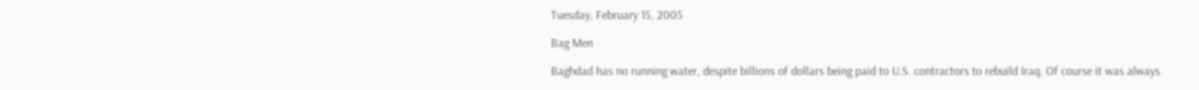Tuesday, February 15, 2005

Bag Men

Baghdad has no running water, despite billions of dollars being paid to U.S. contractors to rebuild Iraq. Of course it was always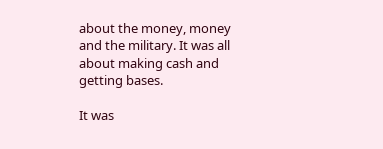about the money, money and the military. It was all about making cash and getting bases.

It was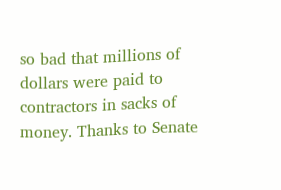so bad that millions of dollars were paid to contractors in sacks of money. Thanks to Senate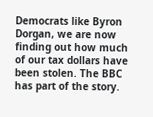Democrats like Byron Dorgan, we are now finding out how much of our tax dollars have been stolen. The BBC has part of the story.